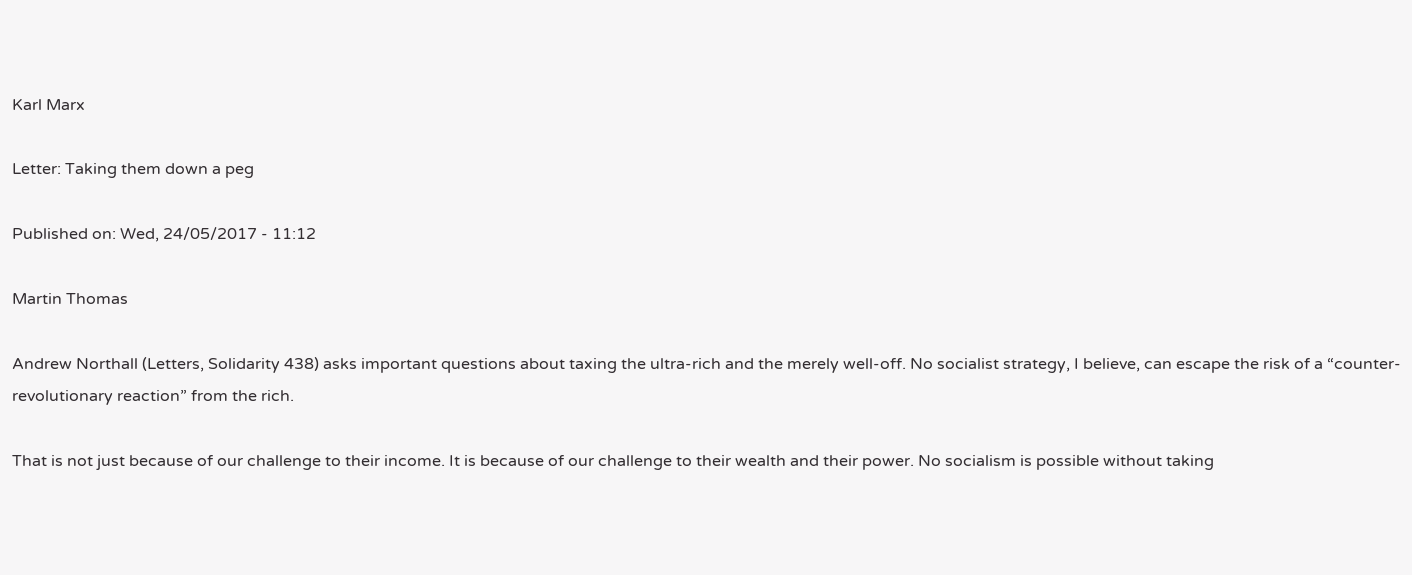Karl Marx

Letter: Taking them down a peg

Published on: Wed, 24/05/2017 - 11:12

Martin Thomas

Andrew Northall (Letters, Solidarity 438) asks important questions about taxing the ultra-rich and the merely well-off. No socialist strategy, I believe, can escape the risk of a “counter-revolutionary reaction” from the rich.

That is not just because of our challenge to their income. It is because of our challenge to their wealth and their power. No socialism is possible without taking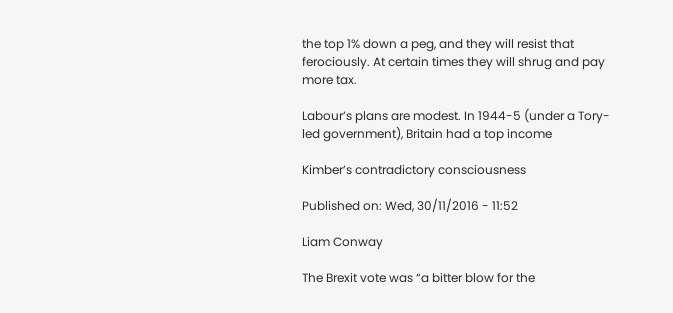the top 1% down a peg, and they will resist that ferociously. At certain times they will shrug and pay more tax.

Labour’s plans are modest. In 1944-5 (under a Tory-led government), Britain had a top income

Kimber’s contradictory consciousness

Published on: Wed, 30/11/2016 - 11:52

Liam Conway

The Brexit vote was “a bitter blow for the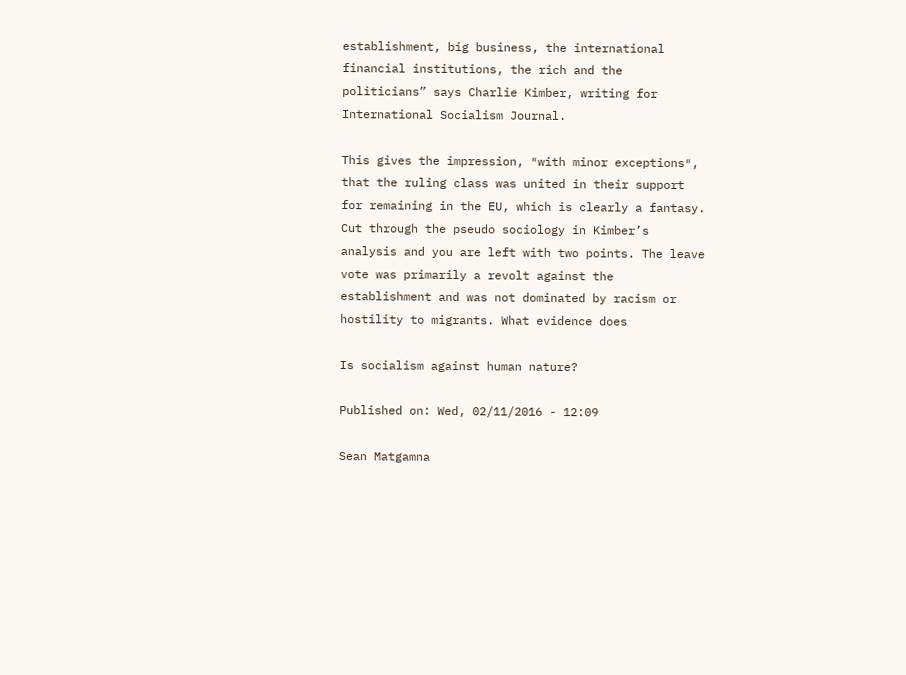establishment, big business, the international financial institutions, the rich and the politicians” says Charlie Kimber, writing for International Socialism Journal.

This gives the impression, ″with minor exceptions″, that the ruling class was united in their support for remaining in the EU, which is clearly a fantasy. Cut through the pseudo sociology in Kimber’s analysis and you are left with two points. The leave vote was primarily a revolt against the establishment and was not dominated by racism or hostility to migrants. What evidence does

Is socialism against human nature?

Published on: Wed, 02/11/2016 - 12:09

Sean Matgamna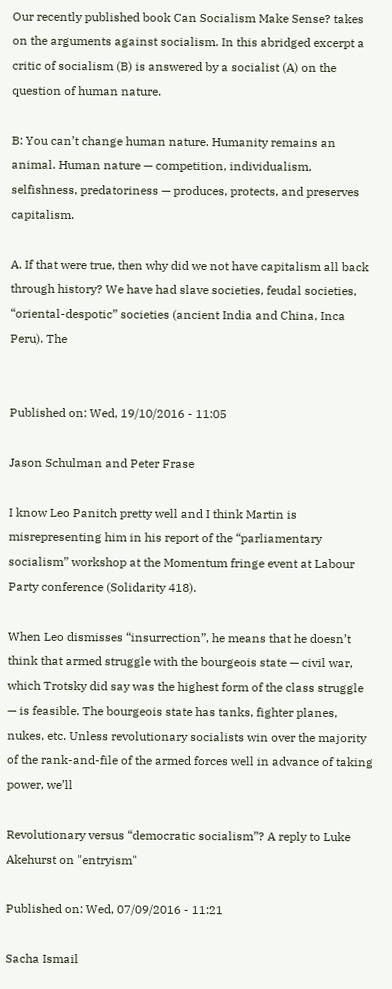Our recently published book Can Socialism Make Sense? takes on the arguments against socialism. In this abridged excerpt a critic of socialism (B) is answered by a socialist (A) on the question of human nature.

B: You can’t change human nature. Humanity remains an animal. Human nature — competition, individualism, selfishness, predatoriness — produces, protects, and preserves capitalism.

A. If that were true, then why did we not have capitalism all back through history? We have had slave societies, feudal societies, “oriental-despotic” societies (ancient India and China, Inca Peru). The


Published on: Wed, 19/10/2016 - 11:05

Jason Schulman and Peter Frase

I know Leo Panitch pretty well and I think Martin is misrepresenting him in his report of the “parliamentary socialism” workshop at the Momentum fringe event at Labour Party conference (Solidarity 418).

When Leo dismisses “insurrection”, he means that he doesn’t think that armed struggle with the bourgeois state — civil war, which Trotsky did say was the highest form of the class struggle — is feasible. The bourgeois state has tanks, fighter planes, nukes, etc. Unless revolutionary socialists win over the majority of the rank-and-file of the armed forces well in advance of taking power, we’ll

Revolutionary versus “democratic socialism”? A reply to Luke Akehurst on "entryism"

Published on: Wed, 07/09/2016 - 11:21

Sacha Ismail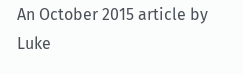An October 2015 article by Luke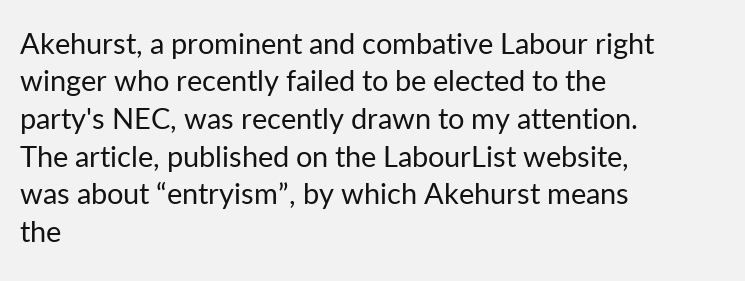Akehurst, a prominent and combative Labour right winger who recently failed to be elected to the party's NEC, was recently drawn to my attention. The article, published on the LabourList website, was about “entryism”, by which Akehurst means the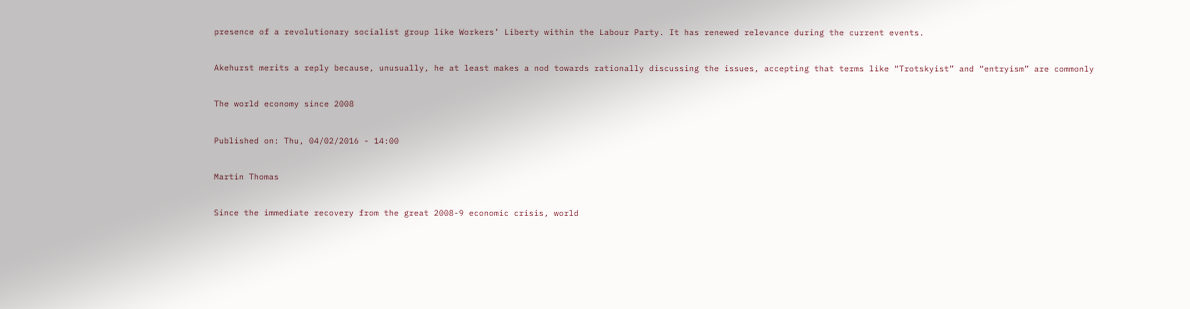presence of a revolutionary socialist group like Workers’ Liberty within the Labour Party. It has renewed relevance during the current events.

Akehurst merits a reply because, unusually, he at least makes a nod towards rationally discussing the issues, accepting that terms like “Trotskyist” and “entryism” are commonly

The world economy since 2008

Published on: Thu, 04/02/2016 - 14:00

Martin Thomas

Since the immediate recovery from the great 2008-9 economic crisis, world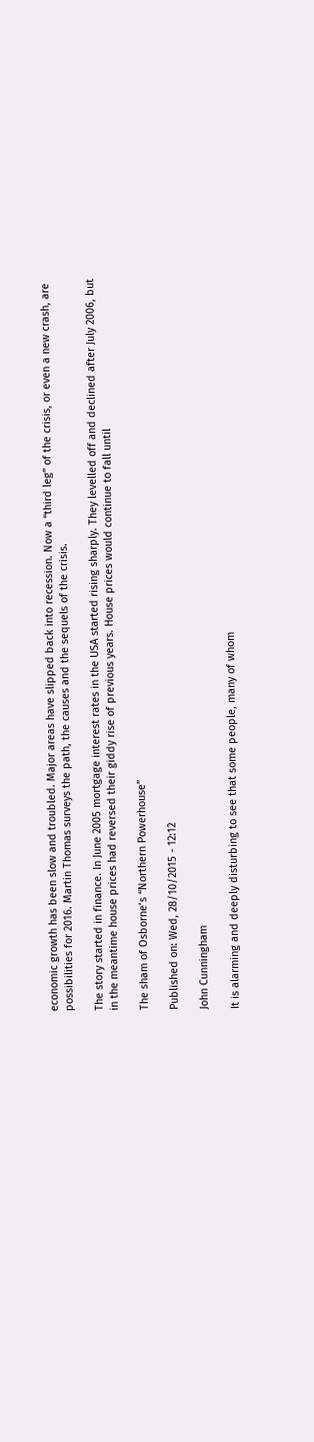economic growth has been slow and troubled. Major areas have slipped back into recession. Now a “third leg” of the crisis, or even a new crash, are possibilities for 2016. Martin Thomas surveys the path, the causes and the sequels of the crisis.

The story started in finance. In June 2005 mortgage interest rates in the USA started rising sharply. They levelled off and declined after July 2006, but in the meantime house prices had reversed their giddy rise of previous years. House prices would continue to fall until

The sham of Osborne’s “Northern Powerhouse”

Published on: Wed, 28/10/2015 - 12:12

John Cunningham

It is alarming and deeply disturbing to see that some people, many of whom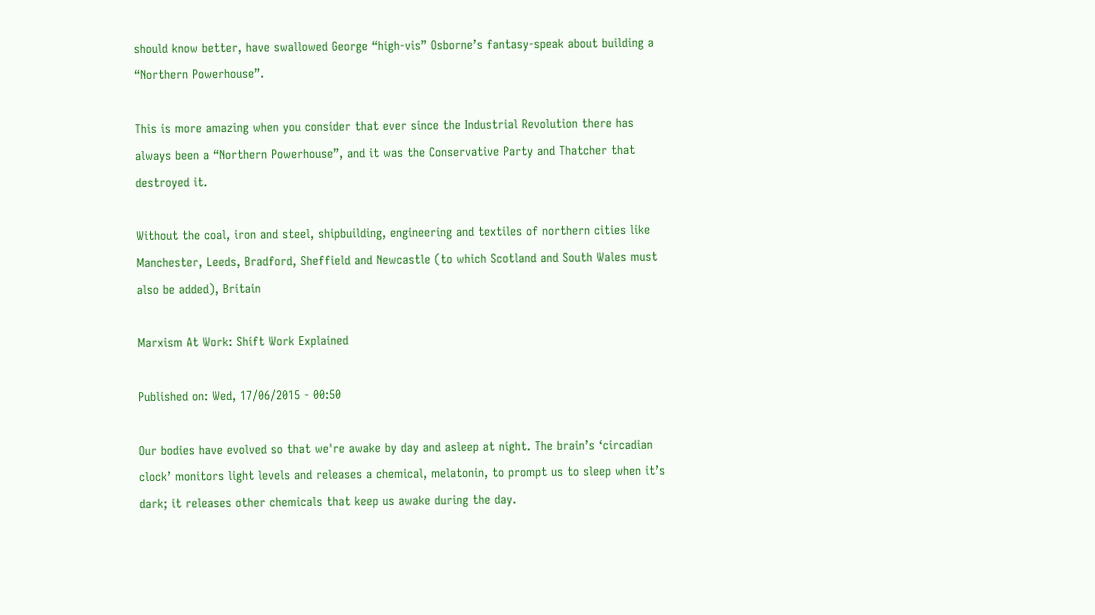should know better, have swallowed George “high-vis” Osborne’s fantasy-speak about building a “Northern Powerhouse”.

This is more amazing when you consider that ever since the Industrial Revolution there has always been a “Northern Powerhouse”, and it was the Conservative Party and Thatcher that destroyed it.

Without the coal, iron and steel, shipbuilding, engineering and textiles of northern cities like Manchester, Leeds, Bradford, Sheffield and Newcastle (to which Scotland and South Wales must also be added), Britain

Marxism At Work: Shift Work Explained

Published on: Wed, 17/06/2015 - 00:50

Our bodies have evolved so that we're awake by day and asleep at night. The brain’s ‘circadian clock’ monitors light levels and releases a chemical, melatonin, to prompt us to sleep when it’s dark; it releases other chemicals that keep us awake during the day.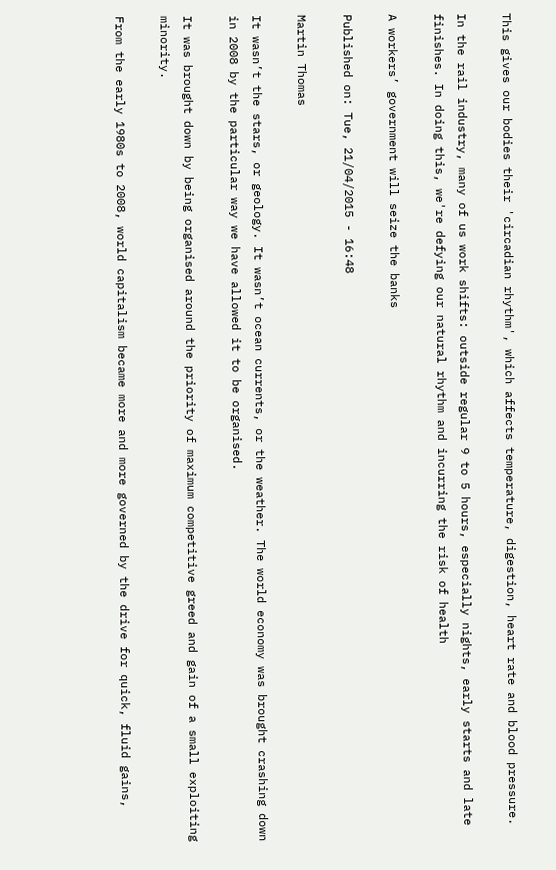This gives our bodies their 'circadian rhythm', which affects temperature, digestion, heart rate and blood pressure.

In the rail industry, many of us work shifts: outside regular 9 to 5 hours, especially nights, early starts and late finishes. In doing this, we're defying our natural rhythm and incurring the risk of health

A workers’ government will seize the banks

Published on: Tue, 21/04/2015 - 16:48

Martin Thomas

It wasn’t the stars, or geology. It wasn’t ocean currents, or the weather. The world economy was brought crashing down in 2008 by the particular way we have allowed it to be organised.

It was brought down by being organised around the priority of maximum competitive greed and gain of a small exploiting minority.

From the early 1980s to 2008, world capitalism became more and more governed by the drive for quick, fluid gains,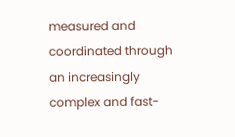measured and coordinated through an increasingly complex and fast-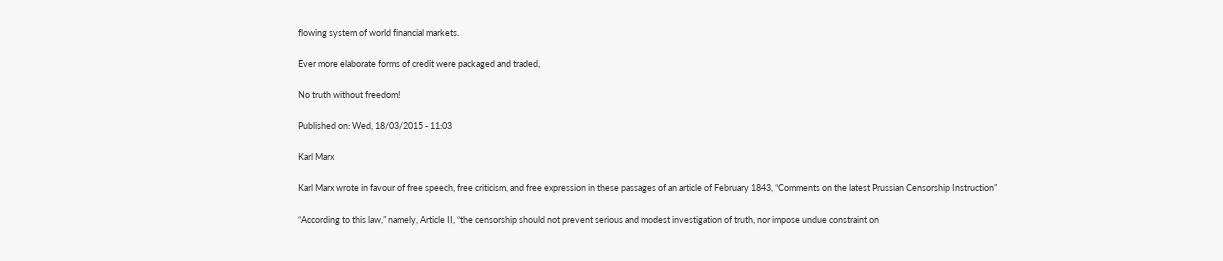flowing system of world financial markets.

Ever more elaborate forms of credit were packaged and traded,

No truth without freedom!

Published on: Wed, 18/03/2015 - 11:03

Karl Marx

Karl Marx wrote in favour of free speech, free criticism, and free expression in these passages of an article of February 1843, “Comments on the latest Prussian Censorship Instruction”

“According to this law,” namely, Article II, “the censorship should not prevent serious and modest investigation of truth, nor impose undue constraint on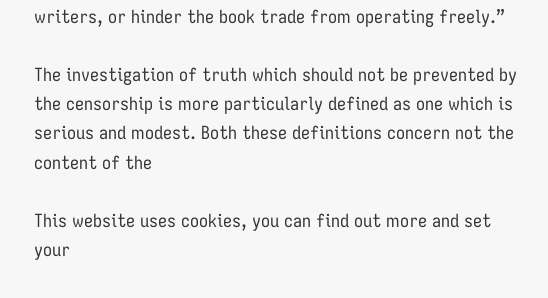writers, or hinder the book trade from operating freely.”

The investigation of truth which should not be prevented by the censorship is more particularly defined as one which is serious and modest. Both these definitions concern not the content of the

This website uses cookies, you can find out more and set your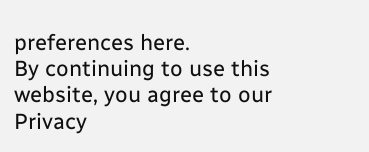preferences here.
By continuing to use this website, you agree to our Privacy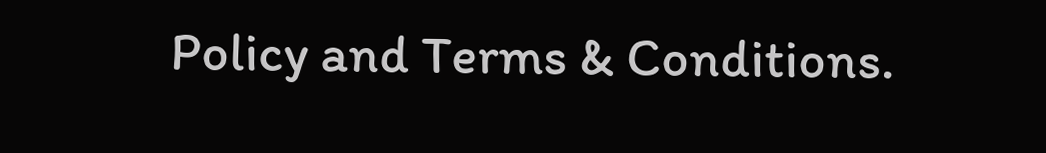Policy and Terms & Conditions.